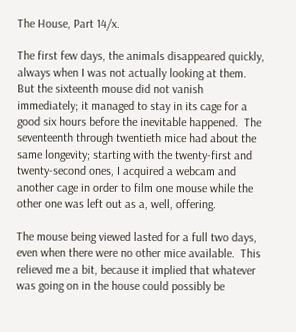The House, Part 14/x.

The first few days, the animals disappeared quickly, always when I was not actually looking at them.  But the sixteenth mouse did not vanish immediately; it managed to stay in its cage for a good six hours before the inevitable happened.  The seventeenth through twentieth mice had about the same longevity; starting with the twenty-first and twenty-second ones, I acquired a webcam and another cage in order to film one mouse while the other one was left out as a, well, offering.

The mouse being viewed lasted for a full two days, even when there were no other mice available.  This relieved me a bit, because it implied that whatever was going on in the house could possibly be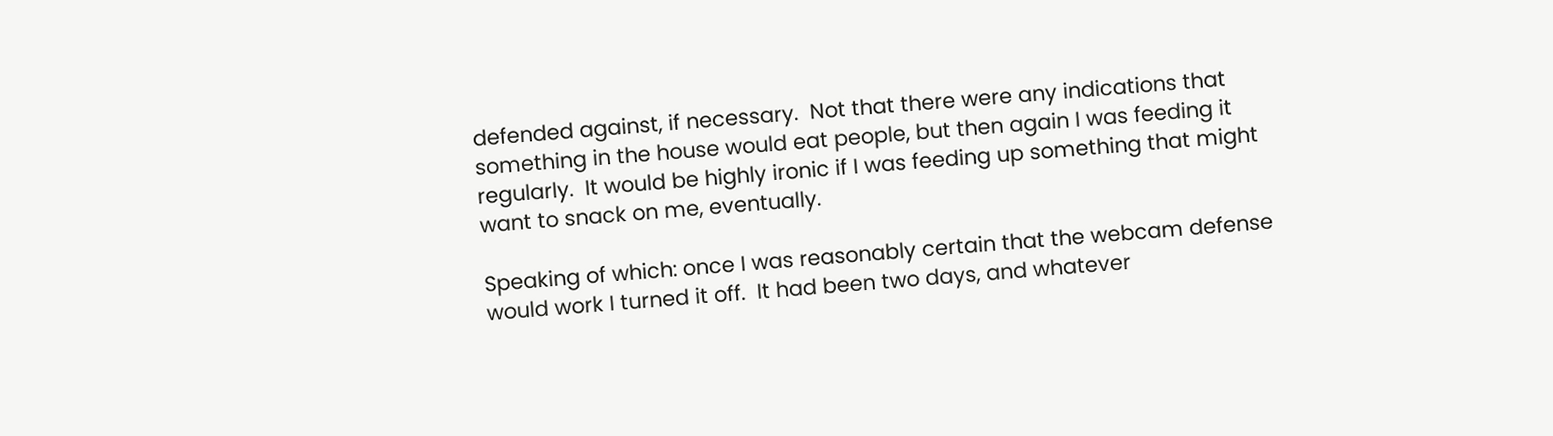defended against, if necessary.  Not that there were any indications that something in the house would eat people, but then again I was feeding it regularly.  It would be highly ironic if I was feeding up something that might want to snack on me, eventually.

Speaking of which: once I was reasonably certain that the webcam defense would work I turned it off.  It had been two days, and whatever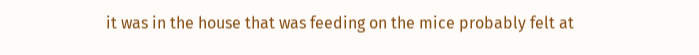it was in the house that was feeding on the mice probably felt at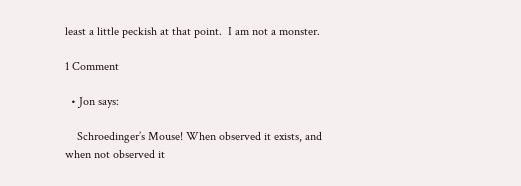least a little peckish at that point.  I am not a monster.

1 Comment

  • Jon says:

    Schroedinger’s Mouse! When observed it exists, and when not observed it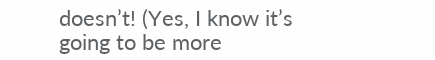doesn’t! (Yes, I know it’s going to be more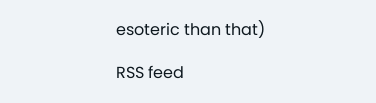esoteric than that)

RSS feed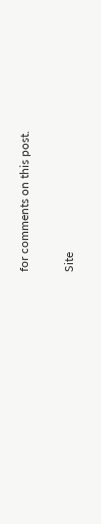for comments on this post.

Site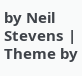by Neil Stevens | Theme by